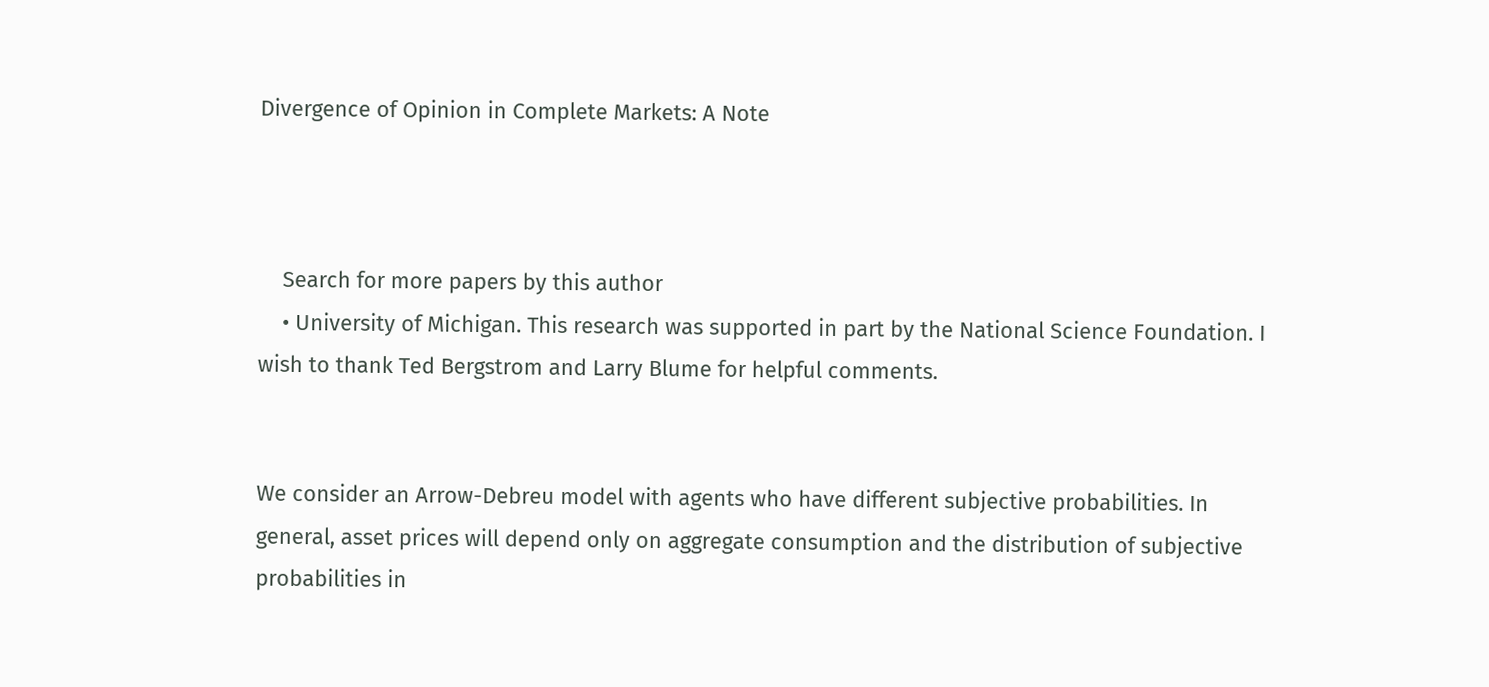Divergence of Opinion in Complete Markets: A Note



    Search for more papers by this author
    • University of Michigan. This research was supported in part by the National Science Foundation. I wish to thank Ted Bergstrom and Larry Blume for helpful comments.


We consider an Arrow-Debreu model with agents who have different subjective probabilities. In general, asset prices will depend only on aggregate consumption and the distribution of subjective probabilities in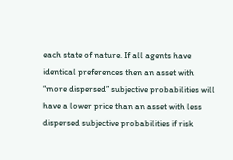each state of nature. If all agents have identical preferences then an asset with “more dispersed” subjective probabilities will have a lower price than an asset with less dispersed subjective probabilities if risk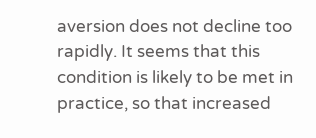aversion does not decline too rapidly. It seems that this condition is likely to be met in practice, so that increased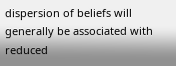dispersion of beliefs will generally be associated with reduced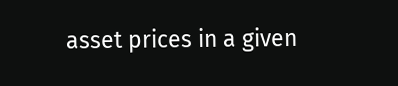asset prices in a given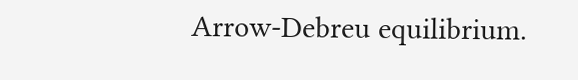Arrow-Debreu equilibrium.